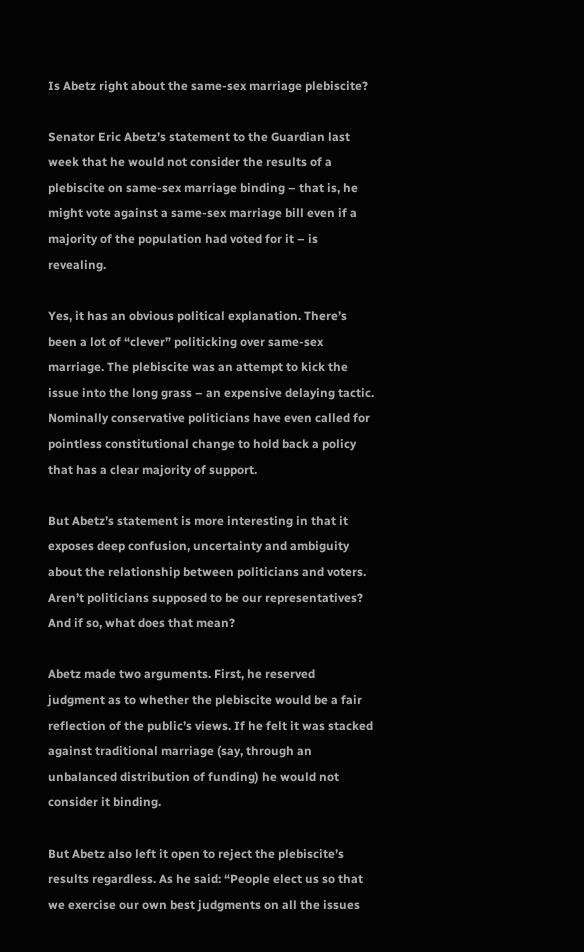Is Abetz right about the same-sex marriage plebiscite?

Senator Eric Abetz’s statement to the Guardian last week that he would not consider the results of a plebiscite on same-sex marriage binding – that is, he might vote against a same-sex marriage bill even if a majority of the population had voted for it – is revealing.

Yes, it has an obvious political explanation. There’s been a lot of “clever” politicking over same-sex marriage. The plebiscite was an attempt to kick the issue into the long grass – an expensive delaying tactic. Nominally conservative politicians have even called for pointless constitutional change to hold back a policy that has a clear majority of support.

But Abetz’s statement is more interesting in that it exposes deep confusion, uncertainty and ambiguity about the relationship between politicians and voters. Aren’t politicians supposed to be our representatives? And if so, what does that mean?

Abetz made two arguments. First, he reserved judgment as to whether the plebiscite would be a fair reflection of the public’s views. If he felt it was stacked against traditional marriage (say, through an unbalanced distribution of funding) he would not consider it binding.

But Abetz also left it open to reject the plebiscite’s results regardless. As he said: “People elect us so that we exercise our own best judgments on all the issues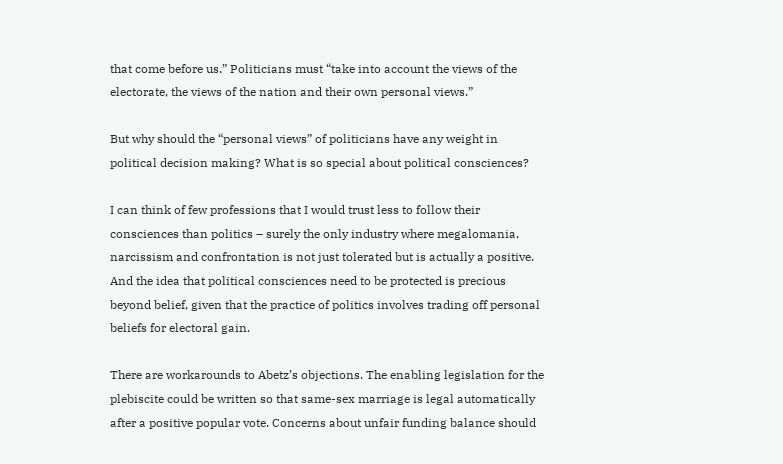that come before us.” Politicians must “take into account the views of the electorate, the views of the nation and their own personal views.”

But why should the “personal views” of politicians have any weight in political decision making? What is so special about political consciences?

I can think of few professions that I would trust less to follow their consciences than politics – surely the only industry where megalomania, narcissism and confrontation is not just tolerated but is actually a positive. And the idea that political consciences need to be protected is precious beyond belief, given that the practice of politics involves trading off personal beliefs for electoral gain.

There are workarounds to Abetz’s objections. The enabling legislation for the plebiscite could be written so that same-sex marriage is legal automatically after a positive popular vote. Concerns about unfair funding balance should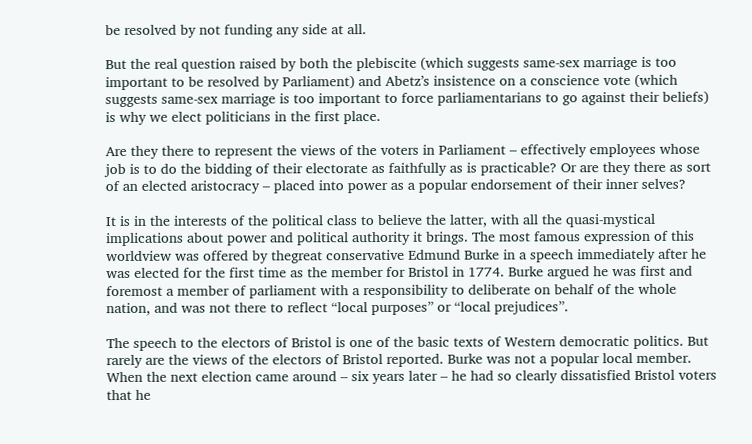be resolved by not funding any side at all.

But the real question raised by both the plebiscite (which suggests same-sex marriage is too important to be resolved by Parliament) and Abetz’s insistence on a conscience vote (which suggests same-sex marriage is too important to force parliamentarians to go against their beliefs) is why we elect politicians in the first place.

Are they there to represent the views of the voters in Parliament – effectively employees whose job is to do the bidding of their electorate as faithfully as is practicable? Or are they there as sort of an elected aristocracy – placed into power as a popular endorsement of their inner selves?

It is in the interests of the political class to believe the latter, with all the quasi-mystical implications about power and political authority it brings. The most famous expression of this worldview was offered by thegreat conservative Edmund Burke in a speech immediately after he was elected for the first time as the member for Bristol in 1774. Burke argued he was first and foremost a member of parliament with a responsibility to deliberate on behalf of the whole nation, and was not there to reflect “local purposes” or “local prejudices”.

The speech to the electors of Bristol is one of the basic texts of Western democratic politics. But rarely are the views of the electors of Bristol reported. Burke was not a popular local member. When the next election came around – six years later – he had so clearly dissatisfied Bristol voters that he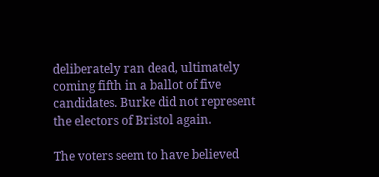deliberately ran dead, ultimately coming fifth in a ballot of five candidates. Burke did not represent the electors of Bristol again.

The voters seem to have believed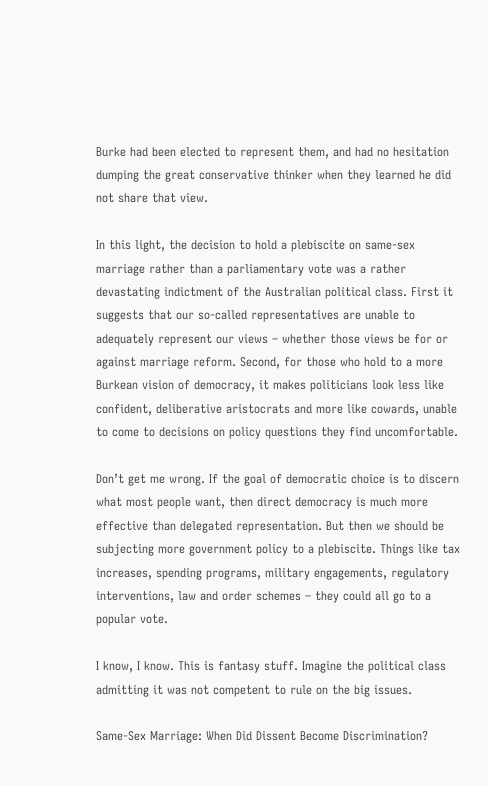Burke had been elected to represent them, and had no hesitation dumping the great conservative thinker when they learned he did not share that view.

In this light, the decision to hold a plebiscite on same-sex marriage rather than a parliamentary vote was a rather devastating indictment of the Australian political class. First it suggests that our so-called representatives are unable to adequately represent our views – whether those views be for or against marriage reform. Second, for those who hold to a more Burkean vision of democracy, it makes politicians look less like confident, deliberative aristocrats and more like cowards, unable to come to decisions on policy questions they find uncomfortable.

Don’t get me wrong. If the goal of democratic choice is to discern what most people want, then direct democracy is much more effective than delegated representation. But then we should be subjecting more government policy to a plebiscite. Things like tax increases, spending programs, military engagements, regulatory interventions, law and order schemes – they could all go to a popular vote.

I know, I know. This is fantasy stuff. Imagine the political class admitting it was not competent to rule on the big issues.

Same-Sex Marriage: When Did Dissent Become Discrimination?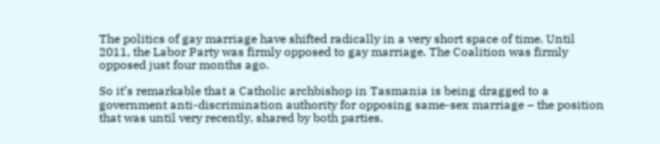The politics of gay marriage have shifted radically in a very short space of time. Until 2011, the Labor Party was firmly opposed to gay marriage. The Coalition was firmly opposed just four months ago.

So it’s remarkable that a Catholic archbishop in Tasmania is being dragged to a government anti-discrimination authority for opposing same-sex marriage – the position that was until very recently, shared by both parties.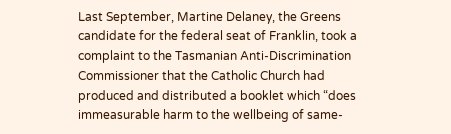Last September, Martine Delaney, the Greens candidate for the federal seat of Franklin, took a complaint to the Tasmanian Anti-Discrimination Commissioner that the Catholic Church had produced and distributed a booklet which “does immeasurable harm to the wellbeing of same-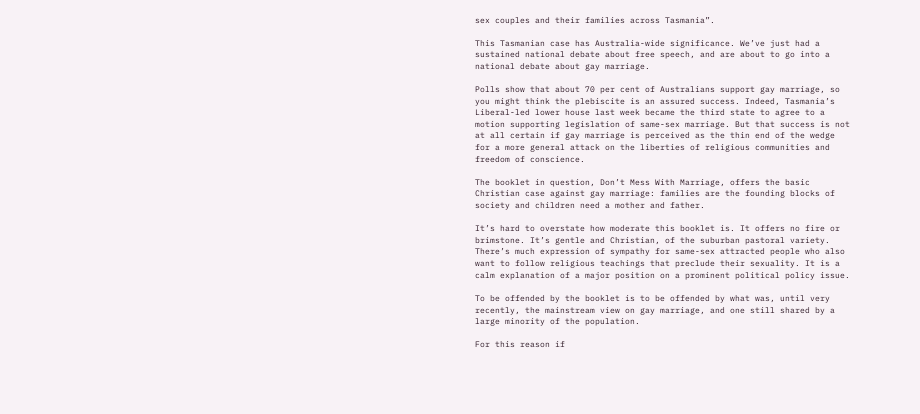sex couples and their families across Tasmania”.

This Tasmanian case has Australia-wide significance. We’ve just had a sustained national debate about free speech, and are about to go into a national debate about gay marriage.

Polls show that about 70 per cent of Australians support gay marriage, so you might think the plebiscite is an assured success. Indeed, Tasmania’s Liberal-led lower house last week became the third state to agree to a motion supporting legislation of same-sex marriage. But that success is not at all certain if gay marriage is perceived as the thin end of the wedge for a more general attack on the liberties of religious communities and freedom of conscience.

The booklet in question, Don’t Mess With Marriage, offers the basic Christian case against gay marriage: families are the founding blocks of society and children need a mother and father.

It’s hard to overstate how moderate this booklet is. It offers no fire or brimstone. It’s gentle and Christian, of the suburban pastoral variety. There’s much expression of sympathy for same-sex attracted people who also want to follow religious teachings that preclude their sexuality. It is a calm explanation of a major position on a prominent political policy issue.

To be offended by the booklet is to be offended by what was, until very recently, the mainstream view on gay marriage, and one still shared by a large minority of the population.

For this reason if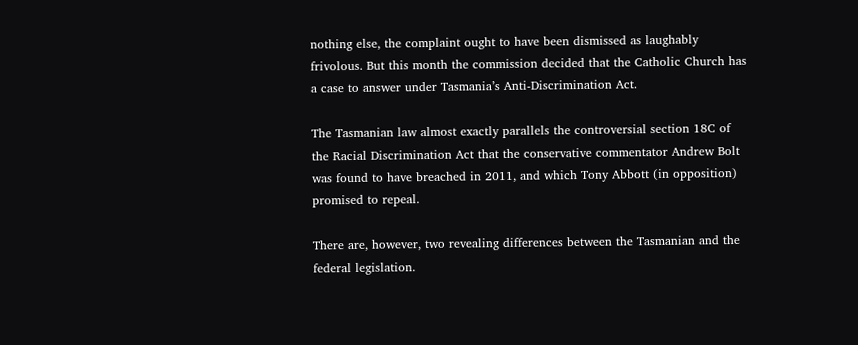nothing else, the complaint ought to have been dismissed as laughably frivolous. But this month the commission decided that the Catholic Church has a case to answer under Tasmania’s Anti-Discrimination Act.

The Tasmanian law almost exactly parallels the controversial section 18C of the Racial Discrimination Act that the conservative commentator Andrew Bolt was found to have breached in 2011, and which Tony Abbott (in opposition) promised to repeal.

There are, however, two revealing differences between the Tasmanian and the federal legislation.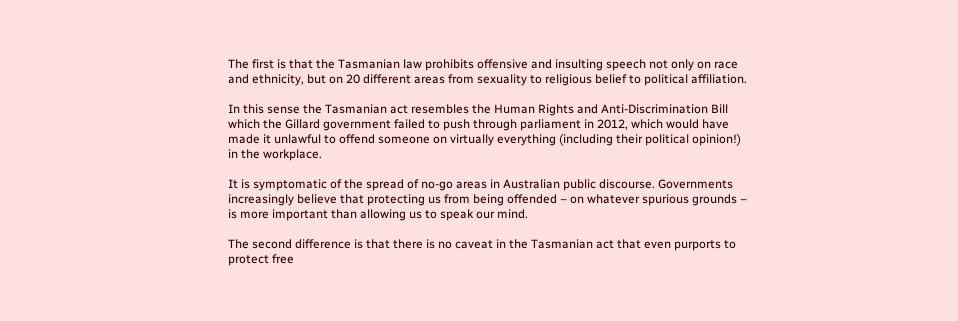The first is that the Tasmanian law prohibits offensive and insulting speech not only on race and ethnicity, but on 20 different areas from sexuality to religious belief to political affiliation.

In this sense the Tasmanian act resembles the Human Rights and Anti-Discrimination Bill which the Gillard government failed to push through parliament in 2012, which would have made it unlawful to offend someone on virtually everything (including their political opinion!) in the workplace.

It is symptomatic of the spread of no-go areas in Australian public discourse. Governments increasingly believe that protecting us from being offended – on whatever spurious grounds – is more important than allowing us to speak our mind.

The second difference is that there is no caveat in the Tasmanian act that even purports to protect free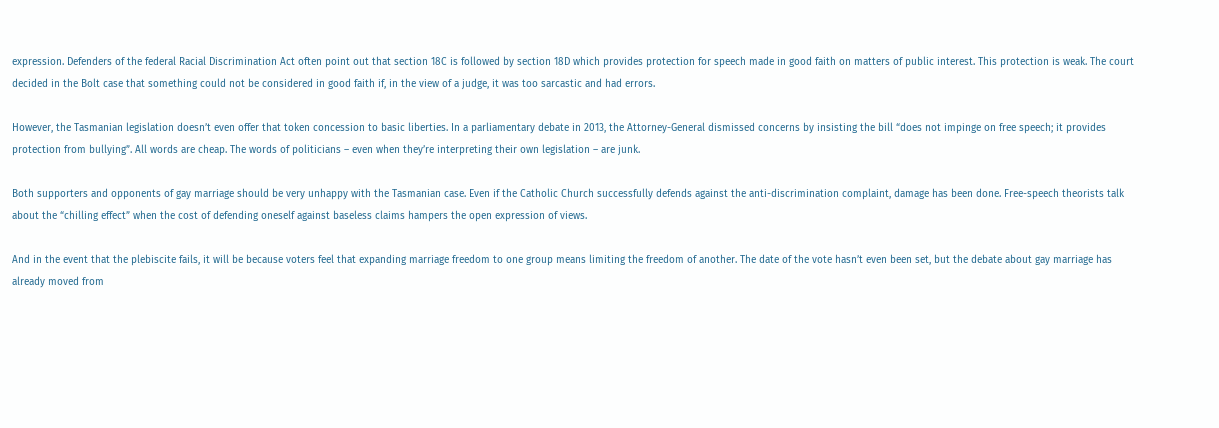expression. Defenders of the federal Racial Discrimination Act often point out that section 18C is followed by section 18D which provides protection for speech made in good faith on matters of public interest. This protection is weak. The court decided in the Bolt case that something could not be considered in good faith if, in the view of a judge, it was too sarcastic and had errors.

However, the Tasmanian legislation doesn’t even offer that token concession to basic liberties. In a parliamentary debate in 2013, the Attorney-General dismissed concerns by insisting the bill “does not impinge on free speech; it provides protection from bullying”. All words are cheap. The words of politicians – even when they’re interpreting their own legislation – are junk.

Both supporters and opponents of gay marriage should be very unhappy with the Tasmanian case. Even if the Catholic Church successfully defends against the anti-discrimination complaint, damage has been done. Free-speech theorists talk about the “chilling effect” when the cost of defending oneself against baseless claims hampers the open expression of views.

And in the event that the plebiscite fails, it will be because voters feel that expanding marriage freedom to one group means limiting the freedom of another. The date of the vote hasn’t even been set, but the debate about gay marriage has already moved from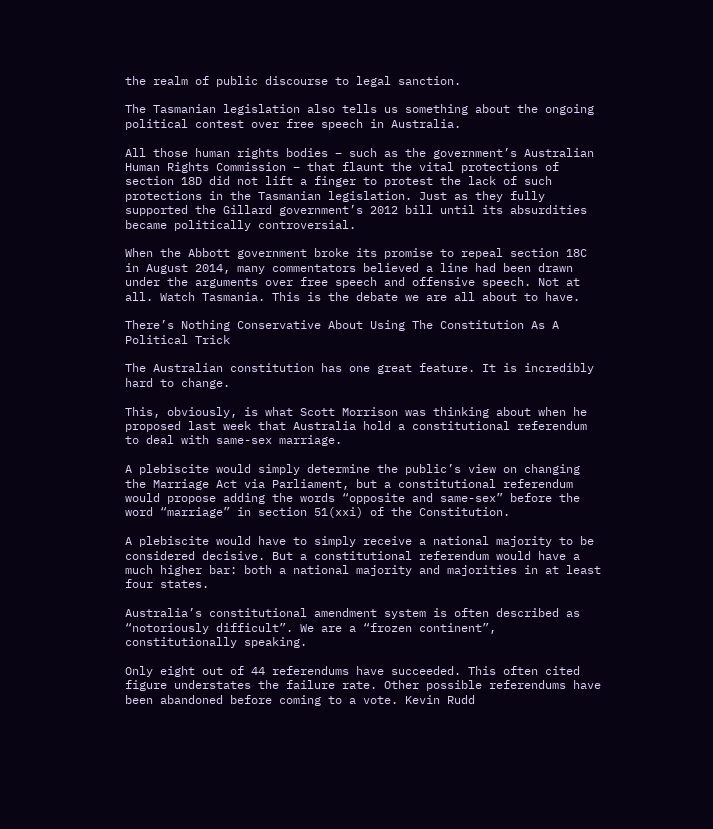the realm of public discourse to legal sanction.

The Tasmanian legislation also tells us something about the ongoing political contest over free speech in Australia.

All those human rights bodies – such as the government’s Australian Human Rights Commission – that flaunt the vital protections of section 18D did not lift a finger to protest the lack of such protections in the Tasmanian legislation. Just as they fully supported the Gillard government’s 2012 bill until its absurdities became politically controversial.

When the Abbott government broke its promise to repeal section 18C in August 2014, many commentators believed a line had been drawn under the arguments over free speech and offensive speech. Not at all. Watch Tasmania. This is the debate we are all about to have.

There’s Nothing Conservative About Using The Constitution As A Political Trick

The Australian constitution has one great feature. It is incredibly hard to change.

This, obviously, is what Scott Morrison was thinking about when he proposed last week that Australia hold a constitutional referendum to deal with same-sex marriage.

A plebiscite would simply determine the public’s view on changing the Marriage Act via Parliament, but a constitutional referendum would propose adding the words “opposite and same-sex” before the word “marriage” in section 51(xxi) of the Constitution.

A plebiscite would have to simply receive a national majority to be considered decisive. But a constitutional referendum would have a much higher bar: both a national majority and majorities in at least four states.

Australia’s constitutional amendment system is often described as “notoriously difficult”. We are a “frozen continent”, constitutionally speaking.

Only eight out of 44 referendums have succeeded. This often cited figure understates the failure rate. Other possible referendums have been abandoned before coming to a vote. Kevin Rudd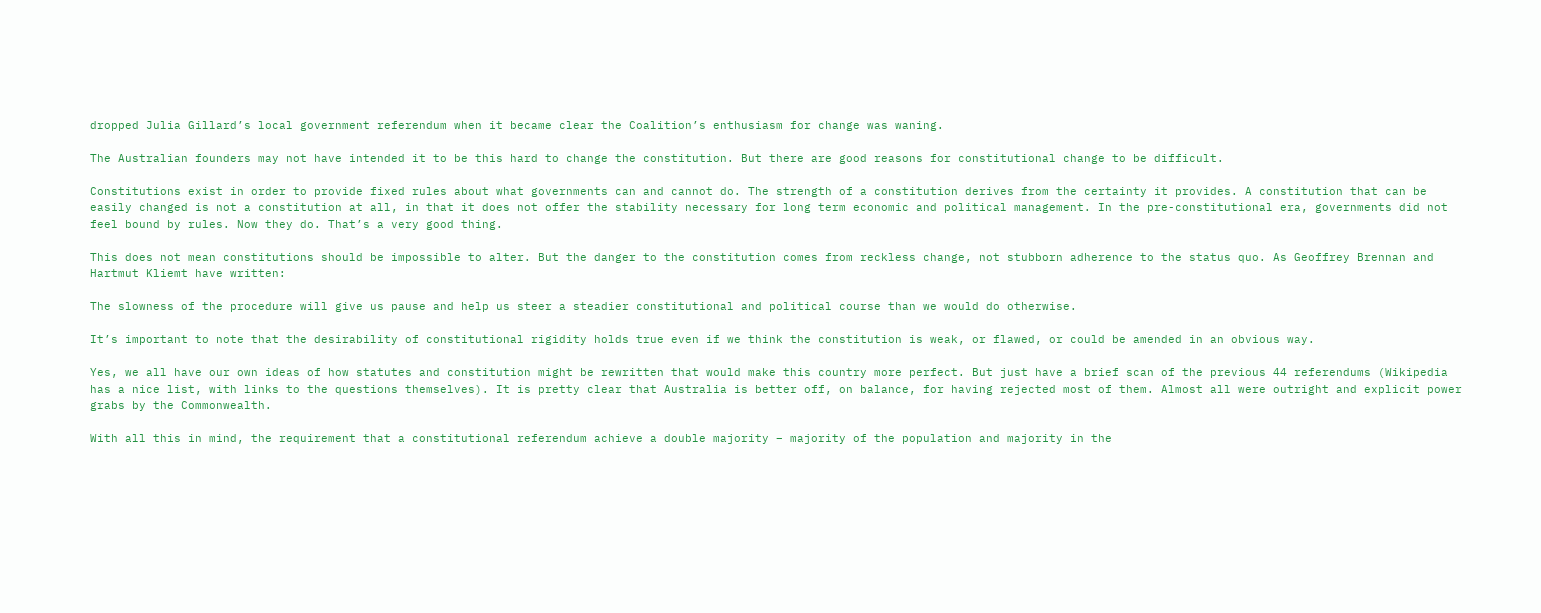dropped Julia Gillard’s local government referendum when it became clear the Coalition’s enthusiasm for change was waning.

The Australian founders may not have intended it to be this hard to change the constitution. But there are good reasons for constitutional change to be difficult.

Constitutions exist in order to provide fixed rules about what governments can and cannot do. The strength of a constitution derives from the certainty it provides. A constitution that can be easily changed is not a constitution at all, in that it does not offer the stability necessary for long term economic and political management. In the pre-constitutional era, governments did not feel bound by rules. Now they do. That’s a very good thing.

This does not mean constitutions should be impossible to alter. But the danger to the constitution comes from reckless change, not stubborn adherence to the status quo. As Geoffrey Brennan and Hartmut Kliemt have written:

The slowness of the procedure will give us pause and help us steer a steadier constitutional and political course than we would do otherwise.

It’s important to note that the desirability of constitutional rigidity holds true even if we think the constitution is weak, or flawed, or could be amended in an obvious way.

Yes, we all have our own ideas of how statutes and constitution might be rewritten that would make this country more perfect. But just have a brief scan of the previous 44 referendums (Wikipedia has a nice list, with links to the questions themselves). It is pretty clear that Australia is better off, on balance, for having rejected most of them. Almost all were outright and explicit power grabs by the Commonwealth.

With all this in mind, the requirement that a constitutional referendum achieve a double majority – majority of the population and majority in the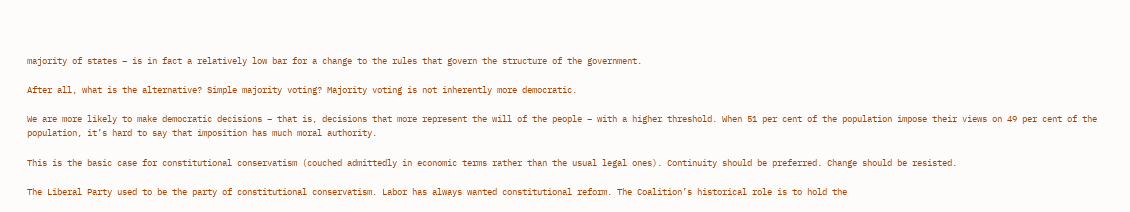majority of states – is in fact a relatively low bar for a change to the rules that govern the structure of the government.

After all, what is the alternative? Simple majority voting? Majority voting is not inherently more democratic.

We are more likely to make democratic decisions – that is, decisions that more represent the will of the people – with a higher threshold. When 51 per cent of the population impose their views on 49 per cent of the population, it’s hard to say that imposition has much moral authority.

This is the basic case for constitutional conservatism (couched admittedly in economic terms rather than the usual legal ones). Continuity should be preferred. Change should be resisted.

The Liberal Party used to be the party of constitutional conservatism. Labor has always wanted constitutional reform. The Coalition’s historical role is to hold the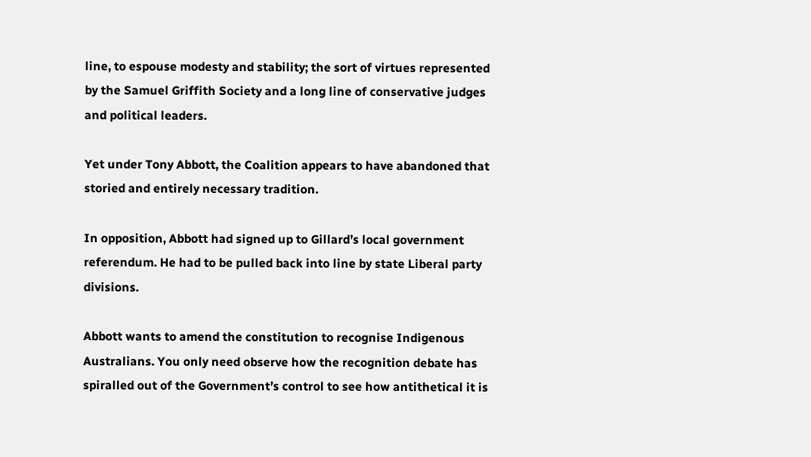line, to espouse modesty and stability; the sort of virtues represented by the Samuel Griffith Society and a long line of conservative judges and political leaders.

Yet under Tony Abbott, the Coalition appears to have abandoned that storied and entirely necessary tradition.

In opposition, Abbott had signed up to Gillard’s local government referendum. He had to be pulled back into line by state Liberal party divisions.

Abbott wants to amend the constitution to recognise Indigenous Australians. You only need observe how the recognition debate has spiralled out of the Government’s control to see how antithetical it is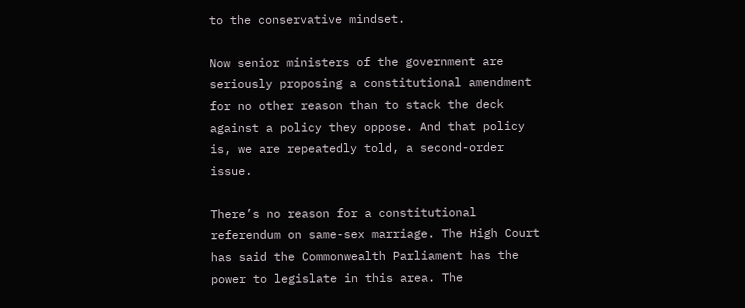to the conservative mindset.

Now senior ministers of the government are seriously proposing a constitutional amendment for no other reason than to stack the deck against a policy they oppose. And that policy is, we are repeatedly told, a second-order issue.

There’s no reason for a constitutional referendum on same-sex marriage. The High Court has said the Commonwealth Parliament has the power to legislate in this area. The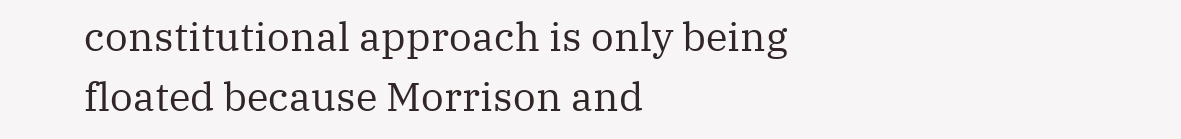constitutional approach is only being floated because Morrison and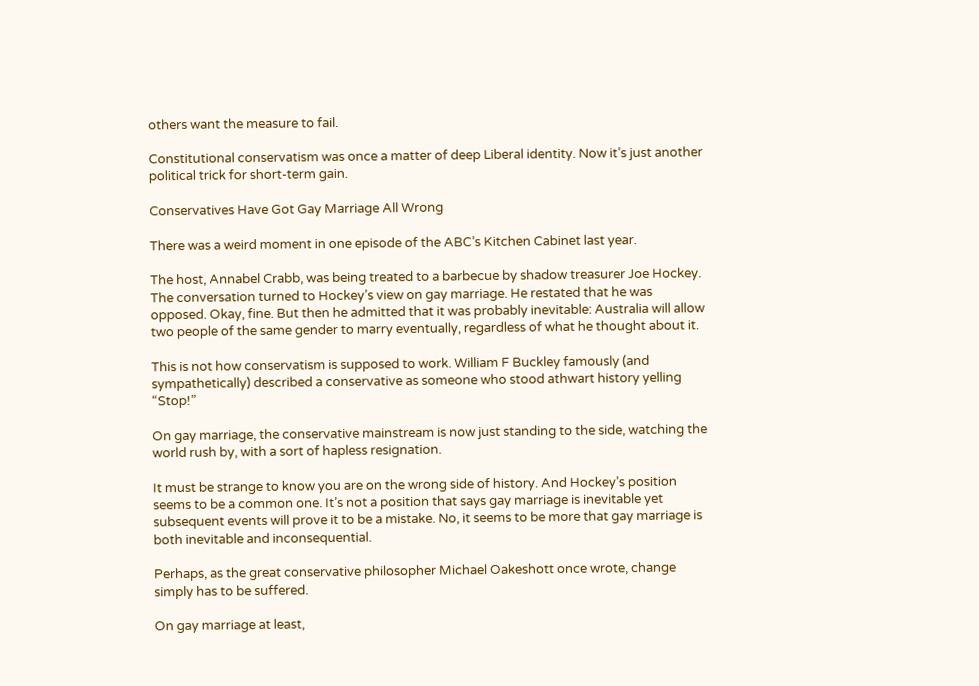others want the measure to fail.

Constitutional conservatism was once a matter of deep Liberal identity. Now it’s just another political trick for short-term gain.

Conservatives Have Got Gay Marriage All Wrong

There was a weird moment in one episode of the ABC’s Kitchen Cabinet last year.

The host, Annabel Crabb, was being treated to a barbecue by shadow treasurer Joe Hockey. The conversation turned to Hockey’s view on gay marriage. He restated that he was opposed. Okay, fine. But then he admitted that it was probably inevitable: Australia will allow two people of the same gender to marry eventually, regardless of what he thought about it.

This is not how conservatism is supposed to work. William F Buckley famously (and sympathetically) described a conservative as someone who stood athwart history yelling “Stop!”

On gay marriage, the conservative mainstream is now just standing to the side, watching the world rush by, with a sort of hapless resignation.

It must be strange to know you are on the wrong side of history. And Hockey’s position seems to be a common one. It’s not a position that says gay marriage is inevitable yet subsequent events will prove it to be a mistake. No, it seems to be more that gay marriage is both inevitable and inconsequential.

Perhaps, as the great conservative philosopher Michael Oakeshott once wrote, change simply has to be suffered.

On gay marriage at least,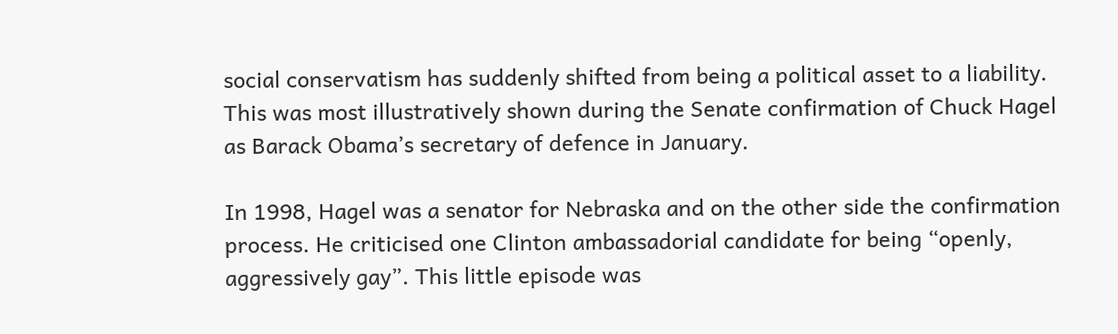social conservatism has suddenly shifted from being a political asset to a liability. This was most illustratively shown during the Senate confirmation of Chuck Hagel as Barack Obama’s secretary of defence in January.

In 1998, Hagel was a senator for Nebraska and on the other side the confirmation process. He criticised one Clinton ambassadorial candidate for being “openly, aggressively gay”. This little episode was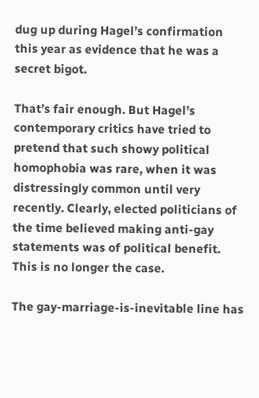dug up during Hagel’s confirmation this year as evidence that he was a secret bigot.

That’s fair enough. But Hagel’s contemporary critics have tried to pretend that such showy political homophobia was rare, when it was distressingly common until very recently. Clearly, elected politicians of the time believed making anti-gay statements was of political benefit. This is no longer the case.

The gay-marriage-is-inevitable line has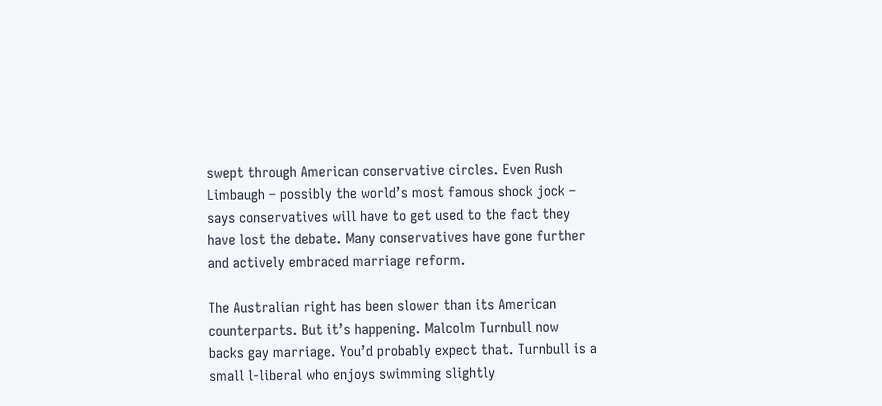swept through American conservative circles. Even Rush Limbaugh – possibly the world’s most famous shock jock – says conservatives will have to get used to the fact they have lost the debate. Many conservatives have gone further and actively embraced marriage reform.

The Australian right has been slower than its American counterparts. But it’s happening. Malcolm Turnbull now backs gay marriage. You’d probably expect that. Turnbull is a small l-liberal who enjoys swimming slightly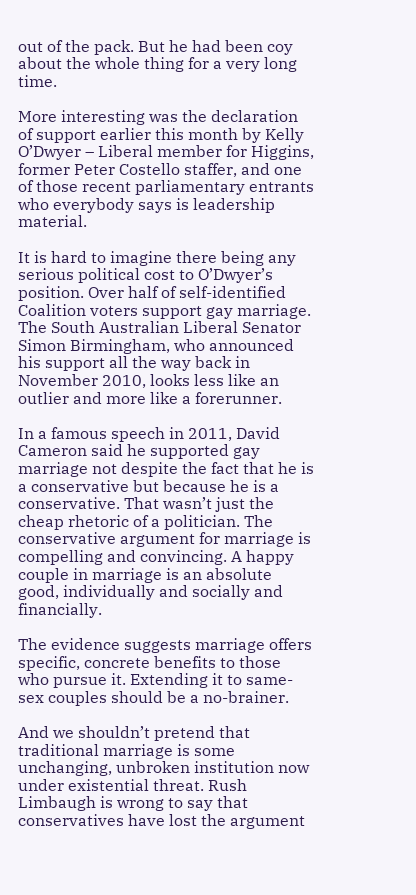out of the pack. But he had been coy about the whole thing for a very long time.

More interesting was the declaration of support earlier this month by Kelly O’Dwyer – Liberal member for Higgins, former Peter Costello staffer, and one of those recent parliamentary entrants who everybody says is leadership material.

It is hard to imagine there being any serious political cost to O’Dwyer’s position. Over half of self-identified Coalition voters support gay marriage. The South Australian Liberal Senator Simon Birmingham, who announced his support all the way back in November 2010, looks less like an outlier and more like a forerunner.

In a famous speech in 2011, David Cameron said he supported gay marriage not despite the fact that he is a conservative but because he is a conservative. That wasn’t just the cheap rhetoric of a politician. The conservative argument for marriage is compelling and convincing. A happy couple in marriage is an absolute good, individually and socially and financially.

The evidence suggests marriage offers specific, concrete benefits to those who pursue it. Extending it to same-sex couples should be a no-brainer.

And we shouldn’t pretend that traditional marriage is some unchanging, unbroken institution now under existential threat. Rush Limbaugh is wrong to say that conservatives have lost the argument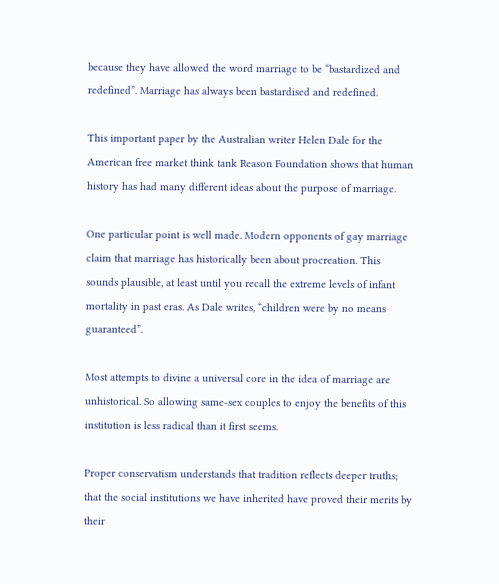because they have allowed the word marriage to be “bastardized and redefined”. Marriage has always been bastardised and redefined.

This important paper by the Australian writer Helen Dale for the American free market think tank Reason Foundation shows that human history has had many different ideas about the purpose of marriage.

One particular point is well made. Modern opponents of gay marriage claim that marriage has historically been about procreation. This sounds plausible, at least until you recall the extreme levels of infant mortality in past eras. As Dale writes, “children were by no means guaranteed”.

Most attempts to divine a universal core in the idea of marriage are unhistorical. So allowing same-sex couples to enjoy the benefits of this institution is less radical than it first seems.

Proper conservatism understands that tradition reflects deeper truths; that the social institutions we have inherited have proved their merits by their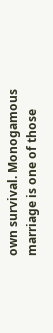own survival. Monogamous marriage is one of those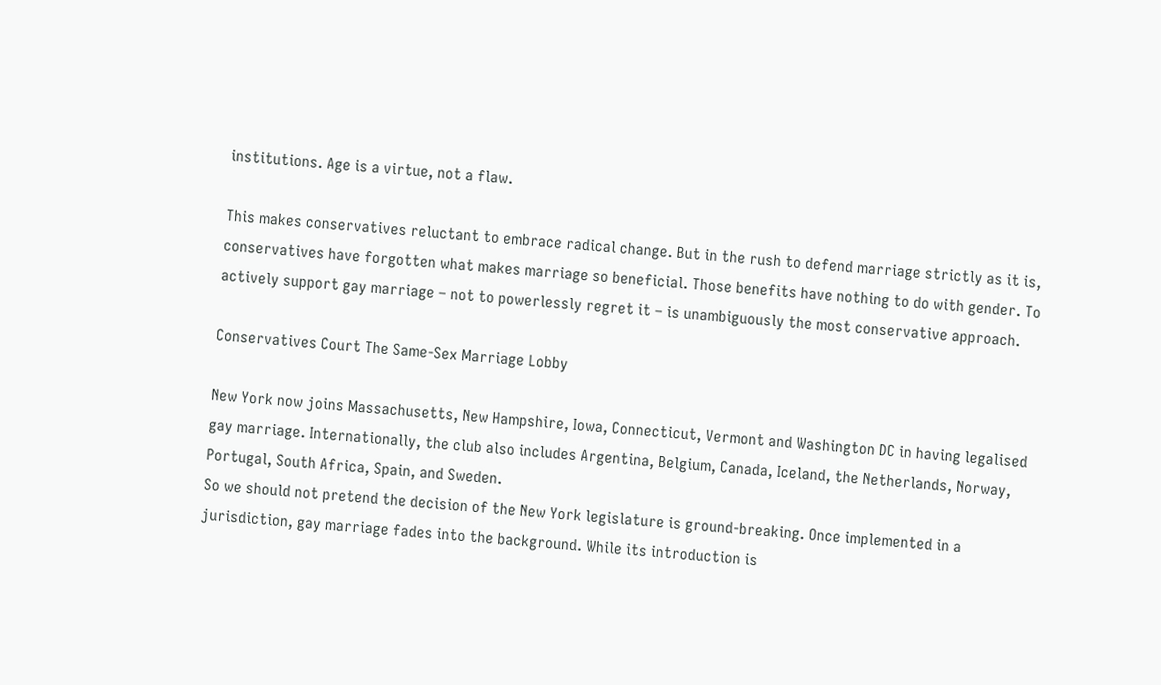institutions. Age is a virtue, not a flaw.

This makes conservatives reluctant to embrace radical change. But in the rush to defend marriage strictly as it is, conservatives have forgotten what makes marriage so beneficial. Those benefits have nothing to do with gender. To actively support gay marriage – not to powerlessly regret it – is unambiguously the most conservative approach.

Conservatives Court The Same-Sex Marriage Lobby

New York now joins Massachusetts, New Hampshire, Iowa, Connecticut, Vermont and Washington DC in having legalised gay marriage. Internationally, the club also includes Argentina, Belgium, Canada, Iceland, the Netherlands, Norway, Portugal, South Africa, Spain, and Sweden.
So we should not pretend the decision of the New York legislature is ground-breaking. Once implemented in a jurisdiction, gay marriage fades into the background. While its introduction is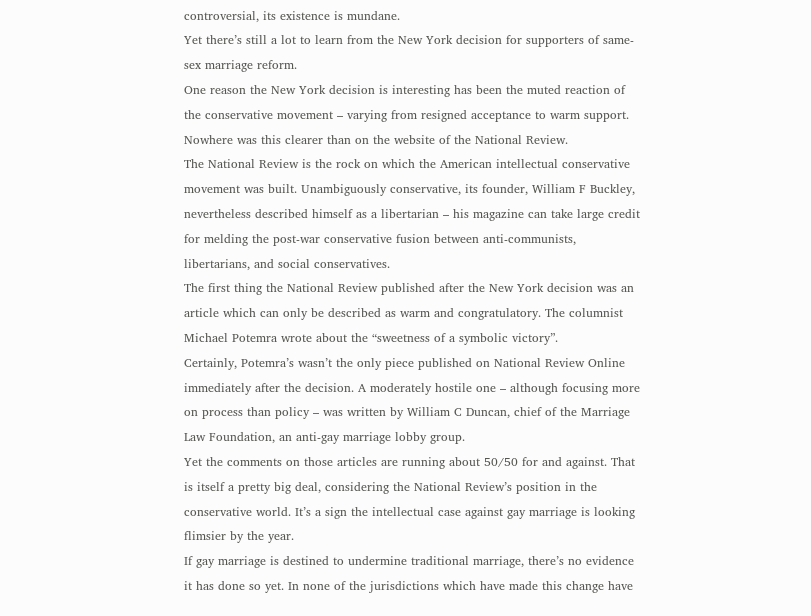controversial, its existence is mundane.
Yet there’s still a lot to learn from the New York decision for supporters of same-sex marriage reform.
One reason the New York decision is interesting has been the muted reaction of the conservative movement – varying from resigned acceptance to warm support. Nowhere was this clearer than on the website of the National Review.
The National Review is the rock on which the American intellectual conservative movement was built. Unambiguously conservative, its founder, William F Buckley, nevertheless described himself as a libertarian – his magazine can take large credit for melding the post-war conservative fusion between anti-communists, libertarians, and social conservatives.
The first thing the National Review published after the New York decision was an article which can only be described as warm and congratulatory. The columnist Michael Potemra wrote about the “sweetness of a symbolic victory”.
Certainly, Potemra’s wasn’t the only piece published on National Review Online immediately after the decision. A moderately hostile one – although focusing more on process than policy – was written by William C Duncan, chief of the Marriage Law Foundation, an anti-gay marriage lobby group.
Yet the comments on those articles are running about 50/50 for and against. That is itself a pretty big deal, considering the National Review’s position in the conservative world. It’s a sign the intellectual case against gay marriage is looking flimsier by the year.
If gay marriage is destined to undermine traditional marriage, there’s no evidence it has done so yet. In none of the jurisdictions which have made this change have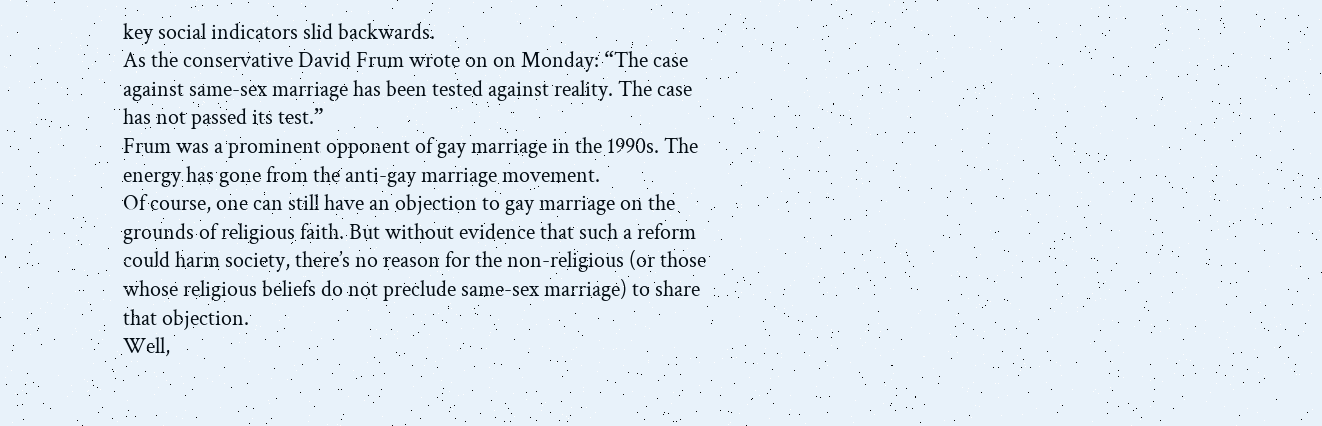key social indicators slid backwards.
As the conservative David Frum wrote on on Monday: “The case against same-sex marriage has been tested against reality. The case has not passed its test.”
Frum was a prominent opponent of gay marriage in the 1990s. The energy has gone from the anti-gay marriage movement.
Of course, one can still have an objection to gay marriage on the grounds of religious faith. But without evidence that such a reform could harm society, there’s no reason for the non-religious (or those whose religious beliefs do not preclude same-sex marriage) to share that objection.
Well,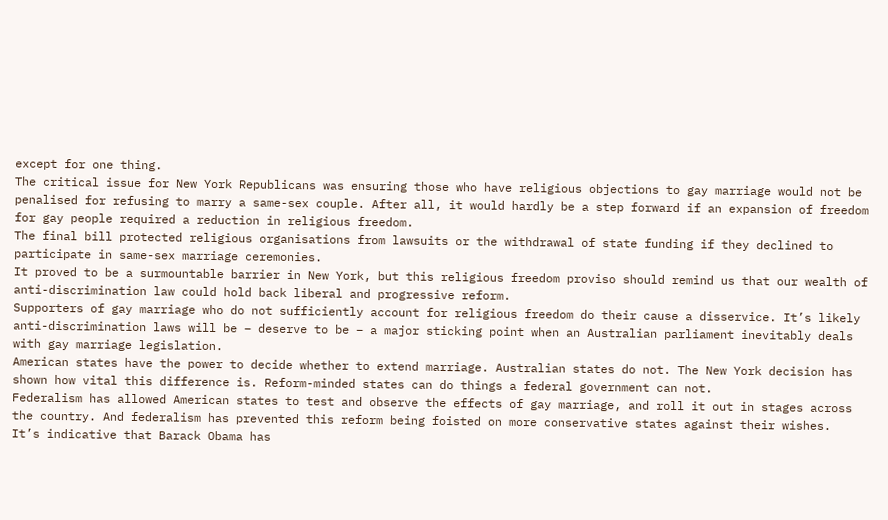except for one thing.
The critical issue for New York Republicans was ensuring those who have religious objections to gay marriage would not be penalised for refusing to marry a same-sex couple. After all, it would hardly be a step forward if an expansion of freedom for gay people required a reduction in religious freedom.
The final bill protected religious organisations from lawsuits or the withdrawal of state funding if they declined to participate in same-sex marriage ceremonies.
It proved to be a surmountable barrier in New York, but this religious freedom proviso should remind us that our wealth of anti-discrimination law could hold back liberal and progressive reform.
Supporters of gay marriage who do not sufficiently account for religious freedom do their cause a disservice. It’s likely anti-discrimination laws will be – deserve to be – a major sticking point when an Australian parliament inevitably deals with gay marriage legislation.
American states have the power to decide whether to extend marriage. Australian states do not. The New York decision has shown how vital this difference is. Reform-minded states can do things a federal government can not.
Federalism has allowed American states to test and observe the effects of gay marriage, and roll it out in stages across the country. And federalism has prevented this reform being foisted on more conservative states against their wishes.
It’s indicative that Barack Obama has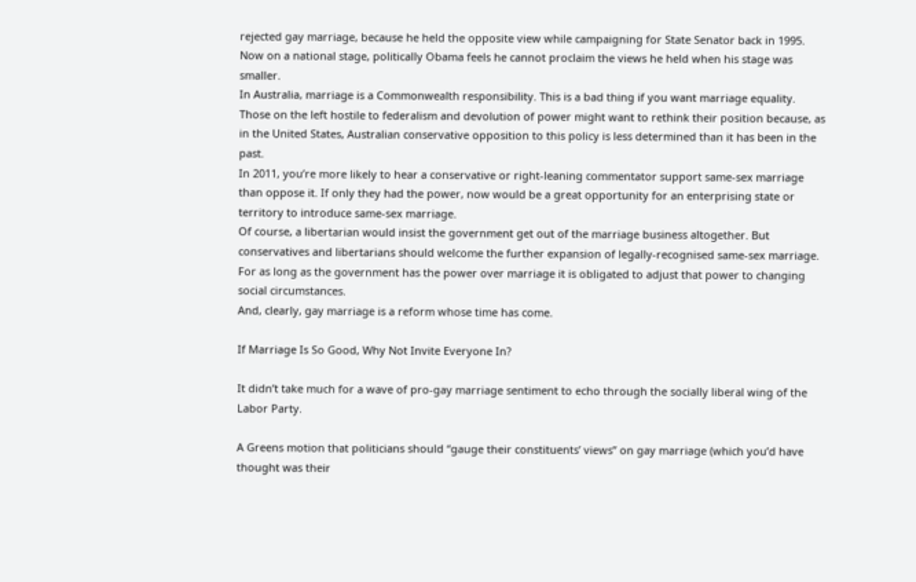rejected gay marriage, because he held the opposite view while campaigning for State Senator back in 1995. Now on a national stage, politically Obama feels he cannot proclaim the views he held when his stage was smaller.
In Australia, marriage is a Commonwealth responsibility. This is a bad thing if you want marriage equality. Those on the left hostile to federalism and devolution of power might want to rethink their position because, as in the United States, Australian conservative opposition to this policy is less determined than it has been in the past.
In 2011, you’re more likely to hear a conservative or right-leaning commentator support same-sex marriage than oppose it. If only they had the power, now would be a great opportunity for an enterprising state or territory to introduce same-sex marriage.
Of course, a libertarian would insist the government get out of the marriage business altogether. But conservatives and libertarians should welcome the further expansion of legally-recognised same-sex marriage. For as long as the government has the power over marriage it is obligated to adjust that power to changing social circumstances.
And, clearly, gay marriage is a reform whose time has come.

If Marriage Is So Good, Why Not Invite Everyone In?

It didn’t take much for a wave of pro-gay marriage sentiment to echo through the socially liberal wing of the Labor Party.

A Greens motion that politicians should “gauge their constituents’ views” on gay marriage (which you’d have thought was their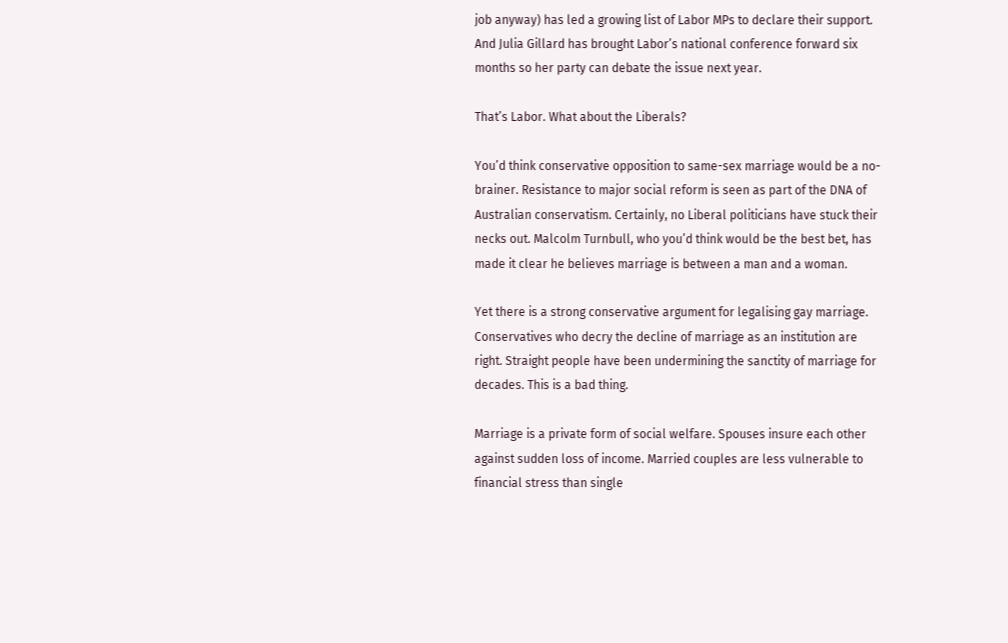job anyway) has led a growing list of Labor MPs to declare their support. And Julia Gillard has brought Labor’s national conference forward six months so her party can debate the issue next year.

That’s Labor. What about the Liberals?

You’d think conservative opposition to same-sex marriage would be a no-brainer. Resistance to major social reform is seen as part of the DNA of Australian conservatism. Certainly, no Liberal politicians have stuck their necks out. Malcolm Turnbull, who you’d think would be the best bet, has made it clear he believes marriage is between a man and a woman.

Yet there is a strong conservative argument for legalising gay marriage. Conservatives who decry the decline of marriage as an institution are right. Straight people have been undermining the sanctity of marriage for decades. This is a bad thing.

Marriage is a private form of social welfare. Spouses insure each other against sudden loss of income. Married couples are less vulnerable to financial stress than single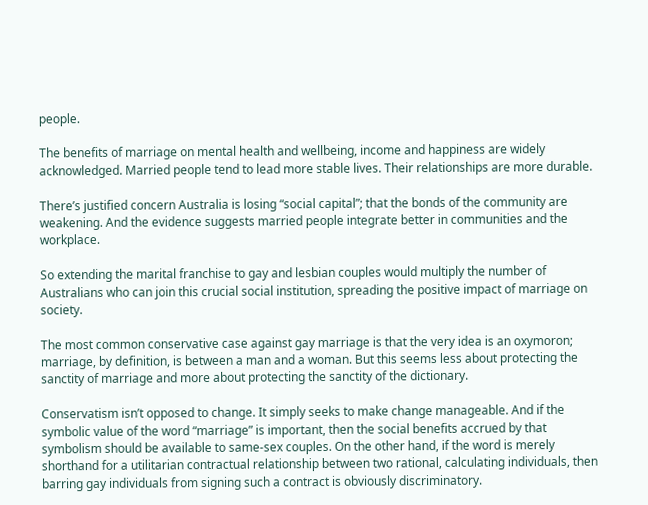people.

The benefits of marriage on mental health and wellbeing, income and happiness are widely acknowledged. Married people tend to lead more stable lives. Their relationships are more durable.

There’s justified concern Australia is losing “social capital”; that the bonds of the community are weakening. And the evidence suggests married people integrate better in communities and the workplace.

So extending the marital franchise to gay and lesbian couples would multiply the number of Australians who can join this crucial social institution, spreading the positive impact of marriage on society.

The most common conservative case against gay marriage is that the very idea is an oxymoron; marriage, by definition, is between a man and a woman. But this seems less about protecting the sanctity of marriage and more about protecting the sanctity of the dictionary.

Conservatism isn’t opposed to change. It simply seeks to make change manageable. And if the symbolic value of the word “marriage” is important, then the social benefits accrued by that symbolism should be available to same-sex couples. On the other hand, if the word is merely shorthand for a utilitarian contractual relationship between two rational, calculating individuals, then barring gay individuals from signing such a contract is obviously discriminatory.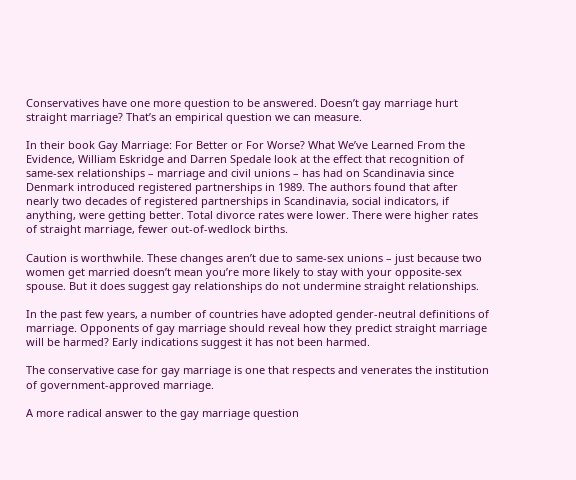Conservatives have one more question to be answered. Doesn’t gay marriage hurt straight marriage? That’s an empirical question we can measure.

In their book Gay Marriage: For Better or For Worse? What We’ve Learned From the Evidence, William Eskridge and Darren Spedale look at the effect that recognition of same-sex relationships – marriage and civil unions – has had on Scandinavia since Denmark introduced registered partnerships in 1989. The authors found that after nearly two decades of registered partnerships in Scandinavia, social indicators, if anything, were getting better. Total divorce rates were lower. There were higher rates of straight marriage, fewer out-of-wedlock births.

Caution is worthwhile. These changes aren’t due to same-sex unions – just because two women get married doesn’t mean you’re more likely to stay with your opposite-sex spouse. But it does suggest gay relationships do not undermine straight relationships.

In the past few years, a number of countries have adopted gender-neutral definitions of marriage. Opponents of gay marriage should reveal how they predict straight marriage will be harmed? Early indications suggest it has not been harmed.

The conservative case for gay marriage is one that respects and venerates the institution of government-approved marriage.

A more radical answer to the gay marriage question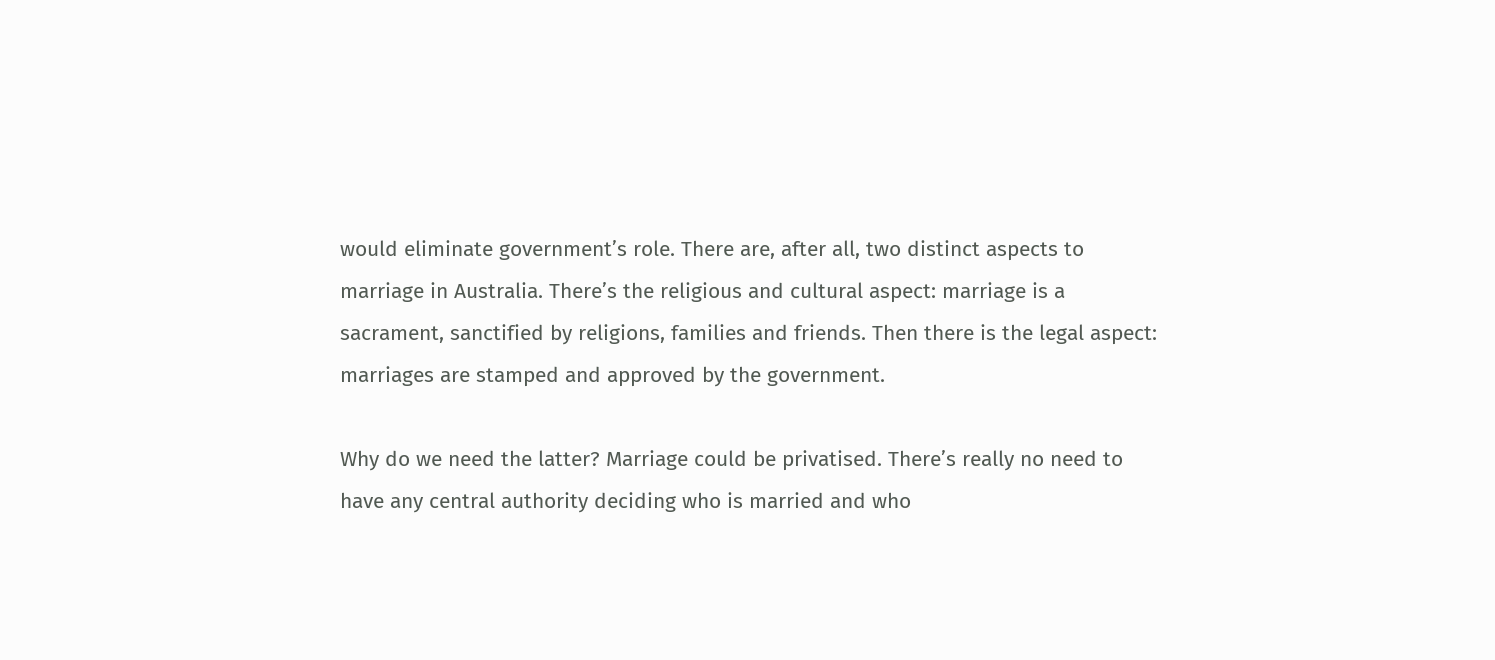would eliminate government’s role. There are, after all, two distinct aspects to marriage in Australia. There’s the religious and cultural aspect: marriage is a sacrament, sanctified by religions, families and friends. Then there is the legal aspect: marriages are stamped and approved by the government.

Why do we need the latter? Marriage could be privatised. There’s really no need to have any central authority deciding who is married and who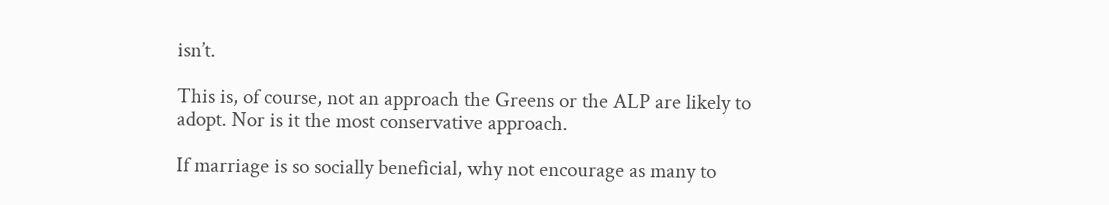isn’t.

This is, of course, not an approach the Greens or the ALP are likely to adopt. Nor is it the most conservative approach.

If marriage is so socially beneficial, why not encourage as many to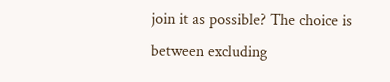join it as possible? The choice is between excluding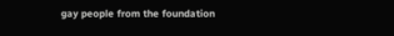gay people from the foundation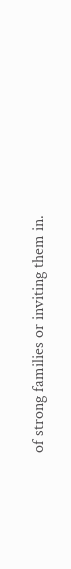of strong families or inviting them in.